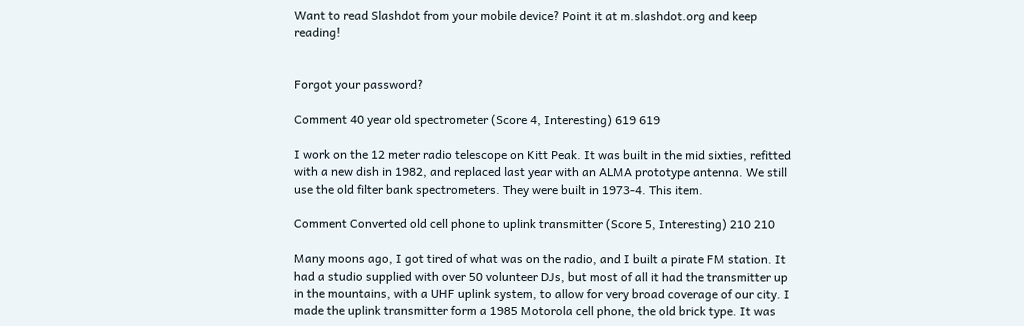Want to read Slashdot from your mobile device? Point it at m.slashdot.org and keep reading!


Forgot your password?

Comment 40 year old spectrometer (Score 4, Interesting) 619 619

I work on the 12 meter radio telescope on Kitt Peak. It was built in the mid sixties, refitted with a new dish in 1982, and replaced last year with an ALMA prototype antenna. We still use the old filter bank spectrometers. They were built in 1973-4. This item.

Comment Converted old cell phone to uplink transmitter (Score 5, Interesting) 210 210

Many moons ago, I got tired of what was on the radio, and I built a pirate FM station. It had a studio supplied with over 50 volunteer DJs, but most of all it had the transmitter up in the mountains, with a UHF uplink system, to allow for very broad coverage of our city. I made the uplink transmitter form a 1985 Motorola cell phone, the old brick type. It was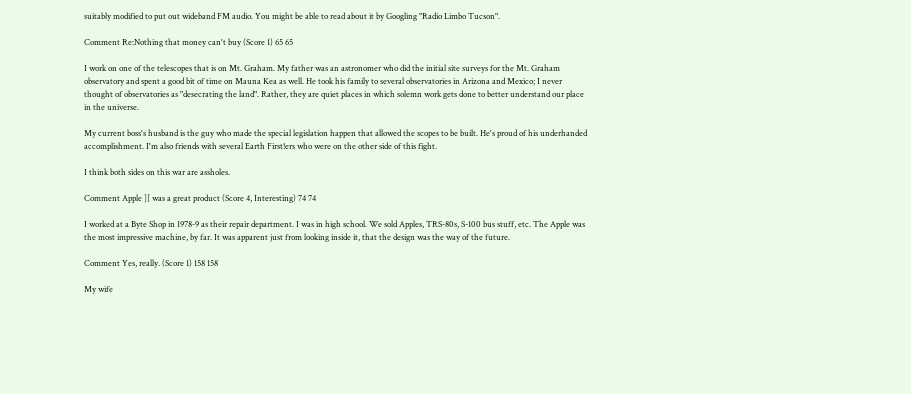suitably modified to put out wideband FM audio. You might be able to read about it by Googling "Radio Limbo Tucson".

Comment Re:Nothing that money can't buy (Score 1) 65 65

I work on one of the telescopes that is on Mt. Graham. My father was an astronomer who did the initial site surveys for the Mt. Graham observatory and spent a good bit of time on Mauna Kea as well. He took his family to several observatories in Arizona and Mexico; I never thought of observatories as "desecrating the land". Rather, they are quiet places in which solemn work gets done to better understand our place in the universe.

My current boss's husband is the guy who made the special legislation happen that allowed the scopes to be built. He's proud of his underhanded accomplishment. I'm also friends with several Earth First!ers who were on the other side of this fight.

I think both sides on this war are assholes.

Comment Apple ][ was a great product (Score 4, Interesting) 74 74

I worked at a Byte Shop in 1978-9 as their repair department. I was in high school. We sold Apples, TRS-80s, S-100 bus stuff, etc. The Apple was the most impressive machine, by far. It was apparent just from looking inside it, that the design was the way of the future.

Comment Yes, really. (Score 1) 158 158

My wife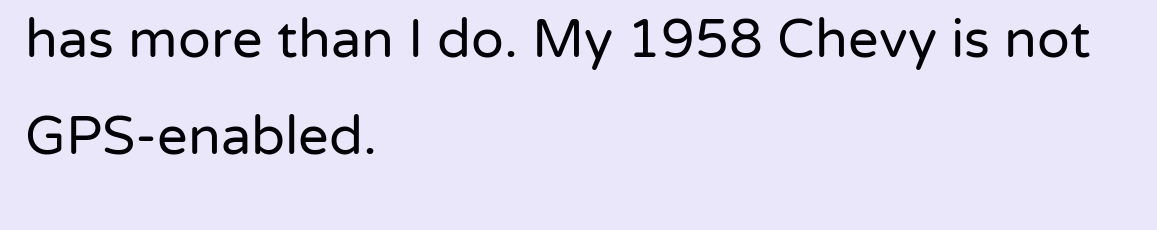has more than I do. My 1958 Chevy is not GPS-enabled.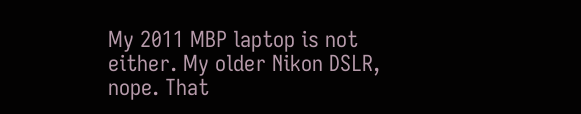My 2011 MBP laptop is not either. My older Nikon DSLR, nope. That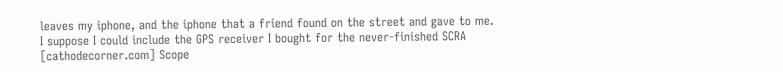leaves my iphone, and the iphone that a friend found on the street and gave to me. I suppose I could include the GPS receiver I bought for the never-finished SCRA [cathodecorner.com] Scope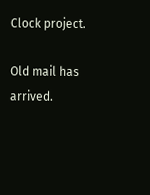Clock project.

Old mail has arrived.